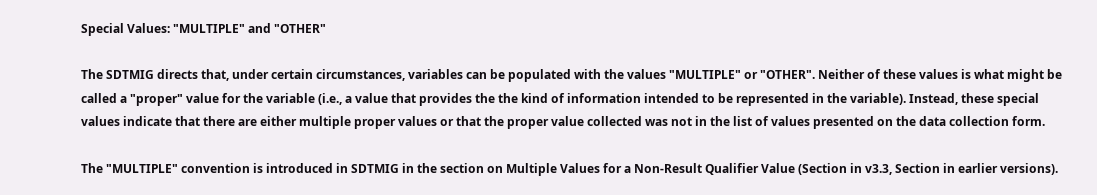Special Values: "MULTIPLE" and "OTHER"

The SDTMIG directs that, under certain circumstances, variables can be populated with the values "MULTIPLE" or "OTHER". Neither of these values is what might be called a "proper" value for the variable (i.e., a value that provides the the kind of information intended to be represented in the variable). Instead, these special values indicate that there are either multiple proper values or that the proper value collected was not in the list of values presented on the data collection form.

The "MULTIPLE" convention is introduced in SDTMIG in the section on Multiple Values for a Non-Result Qualifier Value (Section in v3.3, Section in earlier versions).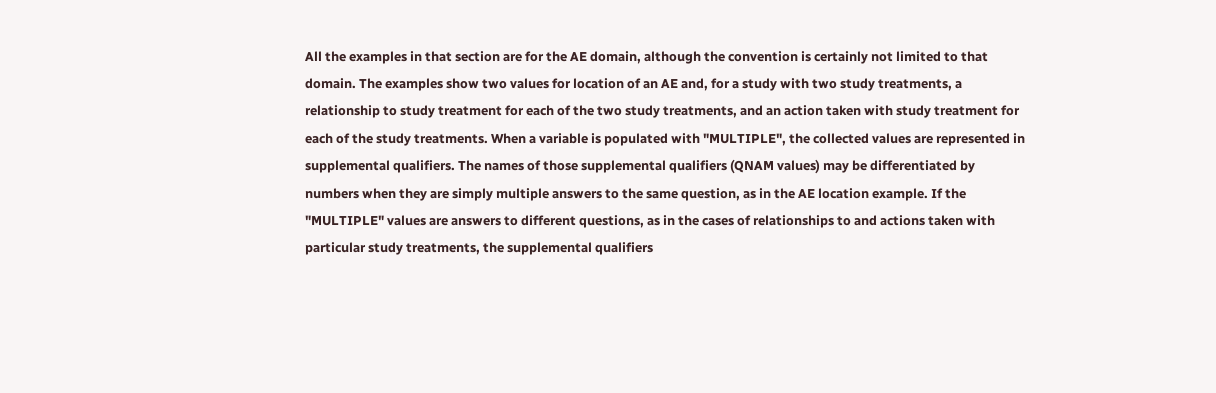All the examples in that section are for the AE domain, although the convention is certainly not limited to that domain. The examples show two values for location of an AE and, for a study with two study treatments, a relationship to study treatment for each of the two study treatments, and an action taken with study treatment for each of the study treatments. When a variable is populated with "MULTIPLE", the collected values are represented in supplemental qualifiers. The names of those supplemental qualifiers (QNAM values) may be differentiated by numbers when they are simply multiple answers to the same question, as in the AE location example. If the "MULTIPLE" values are answers to different questions, as in the cases of relationships to and actions taken with particular study treatments, the supplemental qualifiers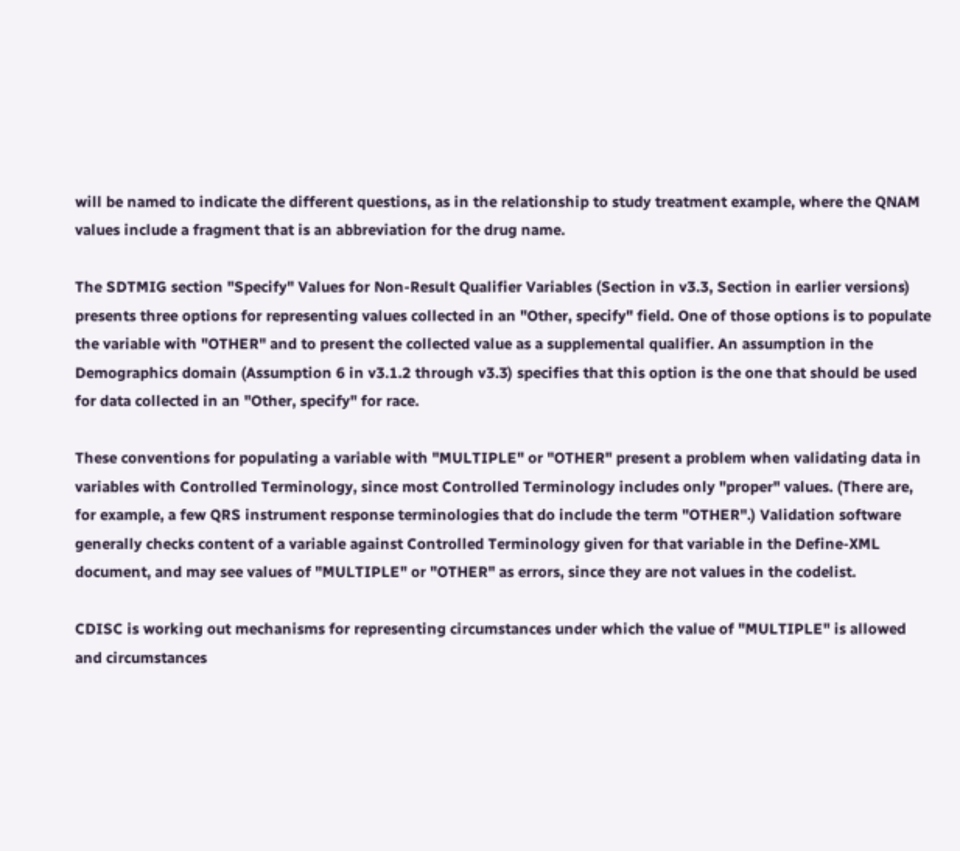will be named to indicate the different questions, as in the relationship to study treatment example, where the QNAM values include a fragment that is an abbreviation for the drug name.

The SDTMIG section "Specify" Values for Non-Result Qualifier Variables (Section in v3.3, Section in earlier versions) presents three options for representing values collected in an "Other, specify" field. One of those options is to populate the variable with "OTHER" and to present the collected value as a supplemental qualifier. An assumption in the Demographics domain (Assumption 6 in v3.1.2 through v3.3) specifies that this option is the one that should be used for data collected in an "Other, specify" for race.

These conventions for populating a variable with "MULTIPLE" or "OTHER" present a problem when validating data in variables with Controlled Terminology, since most Controlled Terminology includes only "proper" values. (There are, for example, a few QRS instrument response terminologies that do include the term "OTHER".) Validation software generally checks content of a variable against Controlled Terminology given for that variable in the Define-XML document, and may see values of "MULTIPLE" or "OTHER" as errors, since they are not values in the codelist.

CDISC is working out mechanisms for representing circumstances under which the value of "MULTIPLE" is allowed and circumstances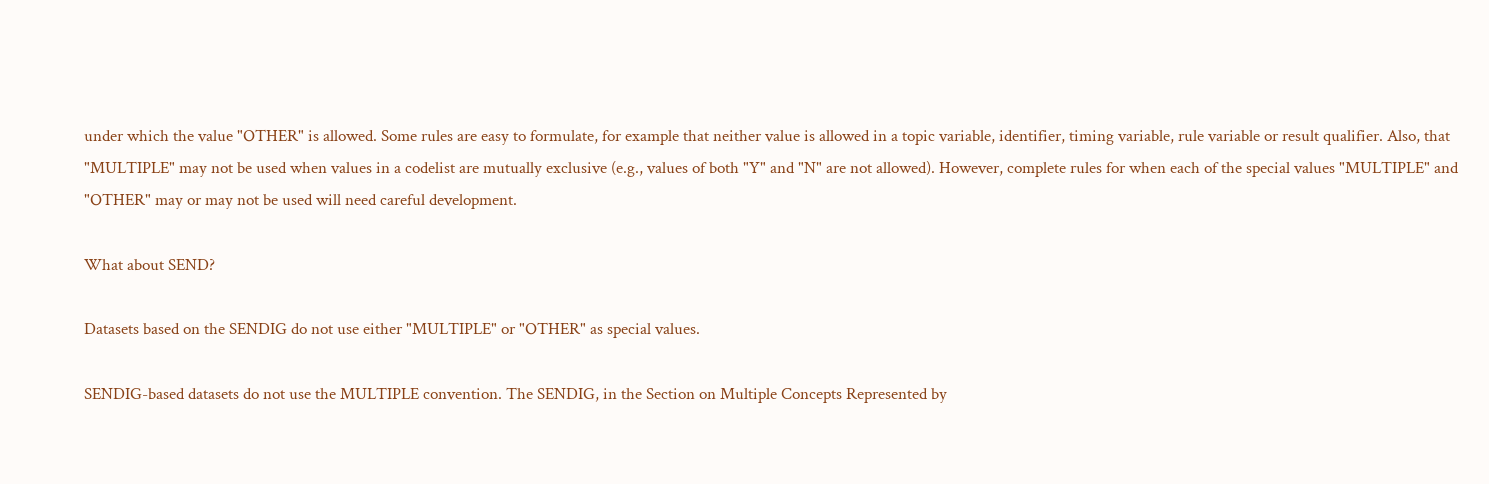under which the value "OTHER" is allowed. Some rules are easy to formulate, for example that neither value is allowed in a topic variable, identifier, timing variable, rule variable or result qualifier. Also, that "MULTIPLE" may not be used when values in a codelist are mutually exclusive (e.g., values of both "Y" and "N" are not allowed). However, complete rules for when each of the special values "MULTIPLE" and "OTHER" may or may not be used will need careful development.

What about SEND?

Datasets based on the SENDIG do not use either "MULTIPLE" or "OTHER" as special values.

SENDIG-based datasets do not use the MULTIPLE convention. The SENDIG, in the Section on Multiple Concepts Represented by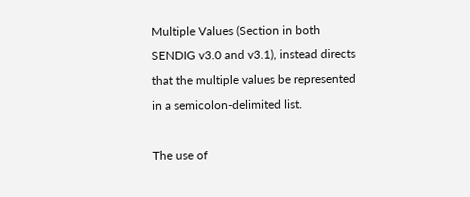Multiple Values (Section in both SENDIG v3.0 and v3.1), instead directs that the multiple values be represented in a semicolon-delimited list.

The use of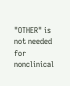"OTHER" is not needed for nonclinical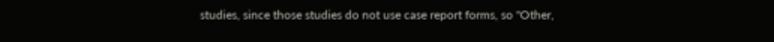studies, since those studies do not use case report forms, so "Other,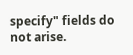specify" fields do not arise.